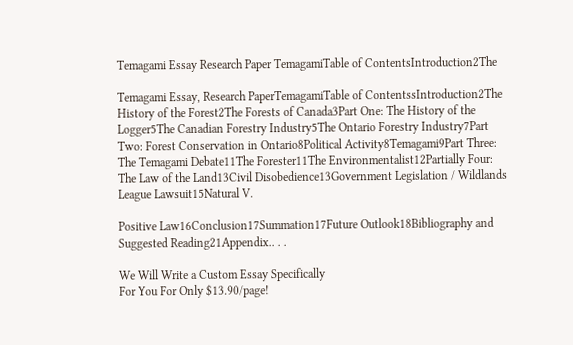Temagami Essay Research Paper TemagamiTable of ContentsIntroduction2The

Temagami Essay, Research PaperTemagamiTable of ContentssIntroduction2The History of the Forest2The Forests of Canada3Part One: The History of the Logger5The Canadian Forestry Industry5The Ontario Forestry Industry7Part Two: Forest Conservation in Ontario8Political Activity8Temagami9Part Three: The Temagami Debate11The Forester11The Environmentalist12Partially Four: The Law of the Land13Civil Disobedience13Government Legislation / Wildlands League Lawsuit15Natural V.

Positive Law16Conclusion17Summation17Future Outlook18Bibliography and Suggested Reading21Appendix.. . .

We Will Write a Custom Essay Specifically
For You For Only $13.90/page!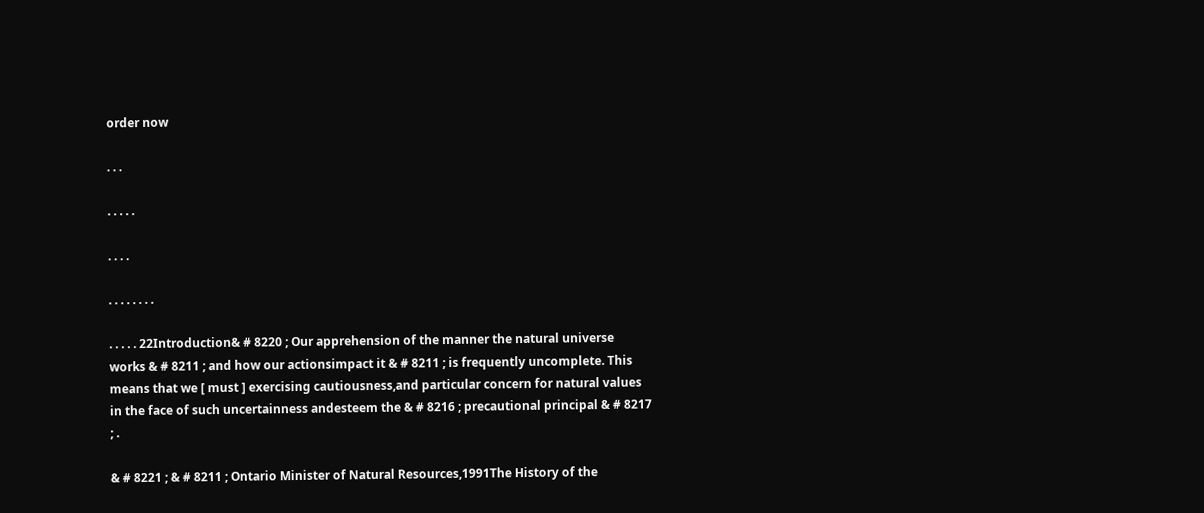order now

. . .

. . . . .

. . . .

. . . . . . . .

. . . . . 22Introduction& # 8220 ; Our apprehension of the manner the natural universe works & # 8211 ; and how our actionsimpact it & # 8211 ; is frequently uncomplete. This means that we [ must ] exercising cautiousness,and particular concern for natural values in the face of such uncertainness andesteem the & # 8216 ; precautional principal & # 8217 ; .

& # 8221 ; & # 8211 ; Ontario Minister of Natural Resources,1991The History of the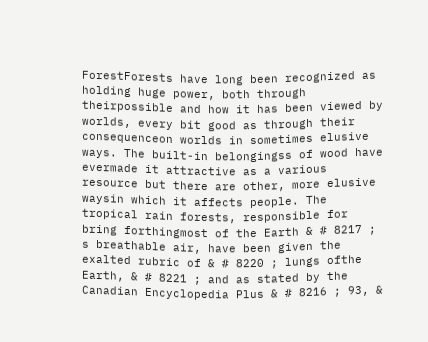ForestForests have long been recognized as holding huge power, both through theirpossible and how it has been viewed by worlds, every bit good as through their consequenceon worlds in sometimes elusive ways. The built-in belongingss of wood have evermade it attractive as a various resource but there are other, more elusive waysin which it affects people. The tropical rain forests, responsible for bring forthingmost of the Earth & # 8217 ; s breathable air, have been given the exalted rubric of & # 8220 ; lungs ofthe Earth, & # 8221 ; and as stated by the Canadian Encyclopedia Plus & # 8216 ; 93, &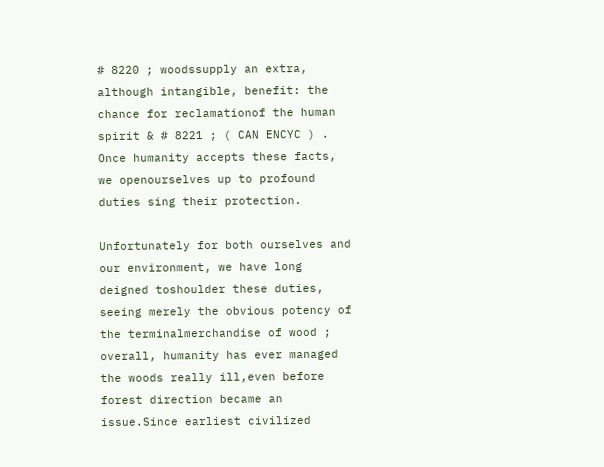# 8220 ; woodssupply an extra, although intangible, benefit: the chance for reclamationof the human spirit & # 8221 ; ( CAN ENCYC ) . Once humanity accepts these facts, we openourselves up to profound duties sing their protection.

Unfortunately for both ourselves and our environment, we have long deigned toshoulder these duties, seeing merely the obvious potency of the terminalmerchandise of wood ; overall, humanity has ever managed the woods really ill,even before forest direction became an issue.Since earliest civilized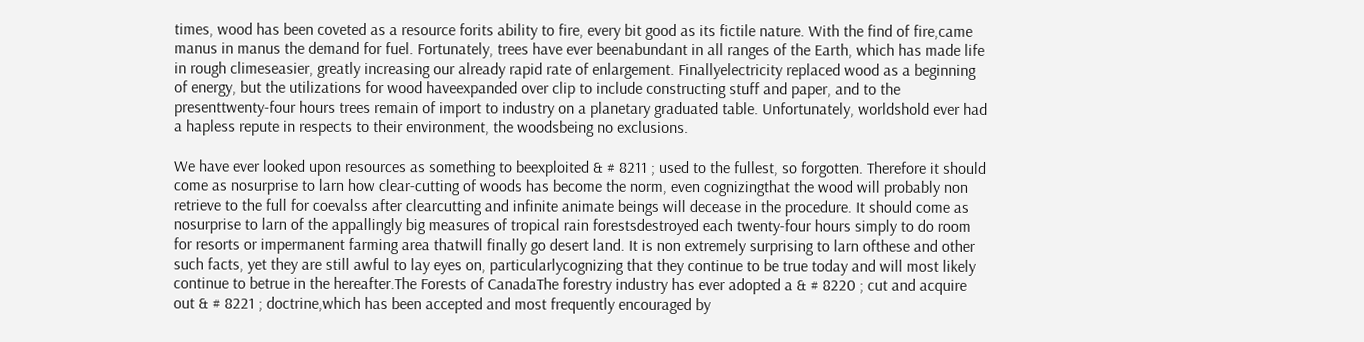times, wood has been coveted as a resource forits ability to fire, every bit good as its fictile nature. With the find of fire,came manus in manus the demand for fuel. Fortunately, trees have ever beenabundant in all ranges of the Earth, which has made life in rough climeseasier, greatly increasing our already rapid rate of enlargement. Finallyelectricity replaced wood as a beginning of energy, but the utilizations for wood haveexpanded over clip to include constructing stuff and paper, and to the presenttwenty-four hours trees remain of import to industry on a planetary graduated table. Unfortunately, worldshold ever had a hapless repute in respects to their environment, the woodsbeing no exclusions.

We have ever looked upon resources as something to beexploited & # 8211 ; used to the fullest, so forgotten. Therefore it should come as nosurprise to larn how clear-cutting of woods has become the norm, even cognizingthat the wood will probably non retrieve to the full for coevalss after clearcutting and infinite animate beings will decease in the procedure. It should come as nosurprise to larn of the appallingly big measures of tropical rain forestsdestroyed each twenty-four hours simply to do room for resorts or impermanent farming area thatwill finally go desert land. It is non extremely surprising to larn ofthese and other such facts, yet they are still awful to lay eyes on, particularlycognizing that they continue to be true today and will most likely continue to betrue in the hereafter.The Forests of CanadaThe forestry industry has ever adopted a & # 8220 ; cut and acquire out & # 8221 ; doctrine,which has been accepted and most frequently encouraged by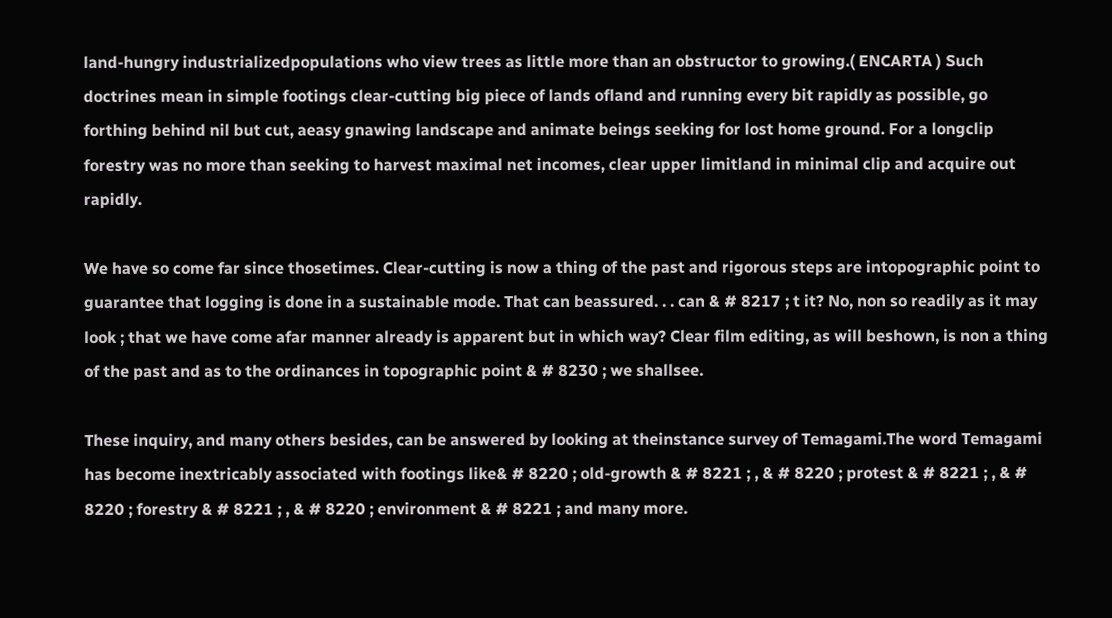land-hungry industrializedpopulations who view trees as little more than an obstructor to growing.( ENCARTA ) Such doctrines mean in simple footings clear-cutting big piece of lands ofland and running every bit rapidly as possible, go forthing behind nil but cut, aeasy gnawing landscape and animate beings seeking for lost home ground. For a longclip forestry was no more than seeking to harvest maximal net incomes, clear upper limitland in minimal clip and acquire out rapidly.

We have so come far since thosetimes. Clear-cutting is now a thing of the past and rigorous steps are intopographic point to guarantee that logging is done in a sustainable mode. That can beassured. . . can & # 8217 ; t it? No, non so readily as it may look ; that we have come afar manner already is apparent but in which way? Clear film editing, as will beshown, is non a thing of the past and as to the ordinances in topographic point & # 8230 ; we shallsee.

These inquiry, and many others besides, can be answered by looking at theinstance survey of Temagami.The word Temagami has become inextricably associated with footings like& # 8220 ; old-growth & # 8221 ; , & # 8220 ; protest & # 8221 ; , & # 8220 ; forestry & # 8221 ; , & # 8220 ; environment & # 8221 ; and many more.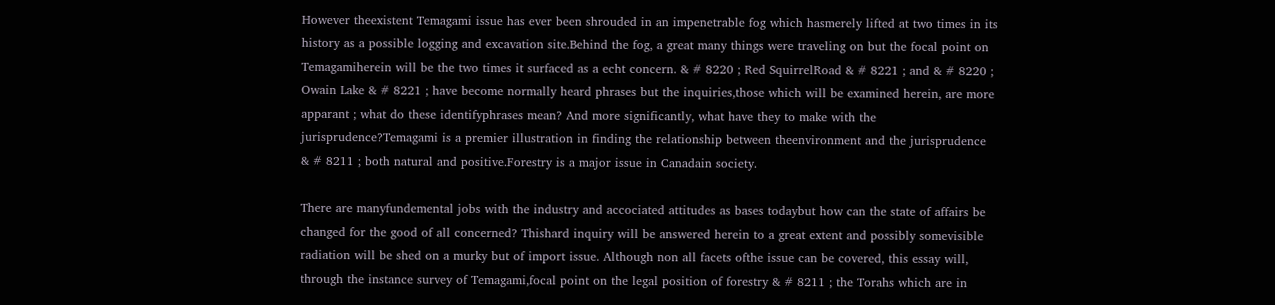However theexistent Temagami issue has ever been shrouded in an impenetrable fog which hasmerely lifted at two times in its history as a possible logging and excavation site.Behind the fog, a great many things were traveling on but the focal point on Temagamiherein will be the two times it surfaced as a echt concern. & # 8220 ; Red SquirrelRoad & # 8221 ; and & # 8220 ; Owain Lake & # 8221 ; have become normally heard phrases but the inquiries,those which will be examined herein, are more apparant ; what do these identifyphrases mean? And more significantly, what have they to make with the jurisprudence?Temagami is a premier illustration in finding the relationship between theenvironment and the jurisprudence & # 8211 ; both natural and positive.Forestry is a major issue in Canadain society.

There are manyfundemental jobs with the industry and accociated attitudes as bases todaybut how can the state of affairs be changed for the good of all concerned? Thishard inquiry will be answered herein to a great extent and possibly somevisible radiation will be shed on a murky but of import issue. Although non all facets ofthe issue can be covered, this essay will, through the instance survey of Temagami,focal point on the legal position of forestry & # 8211 ; the Torahs which are in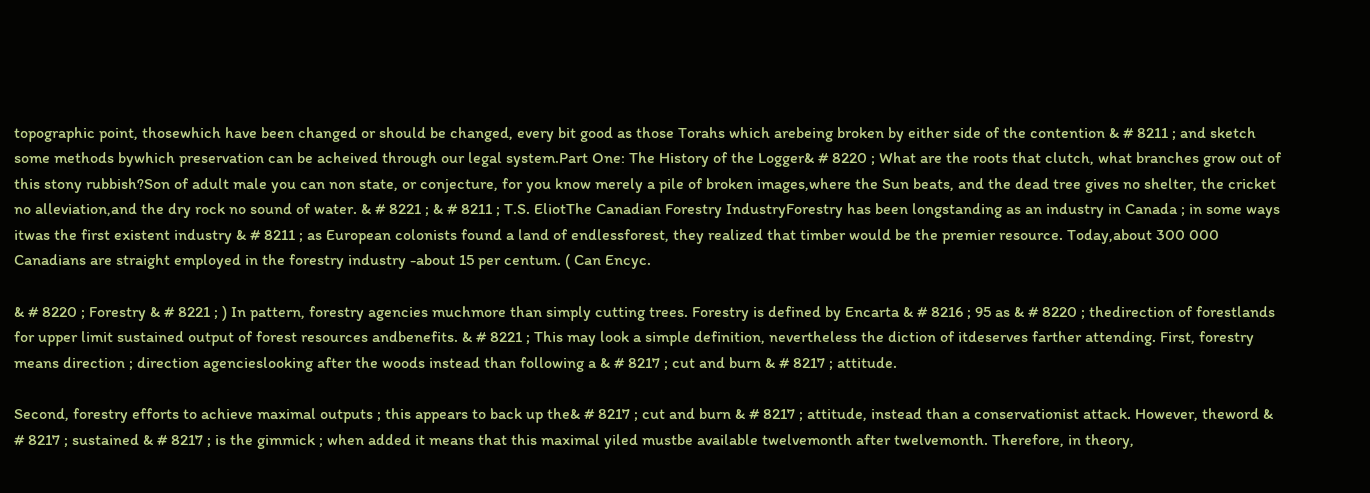topographic point, thosewhich have been changed or should be changed, every bit good as those Torahs which arebeing broken by either side of the contention & # 8211 ; and sketch some methods bywhich preservation can be acheived through our legal system.Part One: The History of the Logger& # 8220 ; What are the roots that clutch, what branches grow out of this stony rubbish?Son of adult male you can non state, or conjecture, for you know merely a pile of broken images,where the Sun beats, and the dead tree gives no shelter, the cricket no alleviation,and the dry rock no sound of water. & # 8221 ; & # 8211 ; T.S. EliotThe Canadian Forestry IndustryForestry has been longstanding as an industry in Canada ; in some ways itwas the first existent industry & # 8211 ; as European colonists found a land of endlessforest, they realized that timber would be the premier resource. Today,about 300 000 Canadians are straight employed in the forestry industry -about 15 per centum. ( Can Encyc.

& # 8220 ; Forestry & # 8221 ; ) In pattern, forestry agencies muchmore than simply cutting trees. Forestry is defined by Encarta & # 8216 ; 95 as & # 8220 ; thedirection of forestlands for upper limit sustained output of forest resources andbenefits. & # 8221 ; This may look a simple definition, nevertheless the diction of itdeserves farther attending. First, forestry means direction ; direction agencieslooking after the woods instead than following a & # 8217 ; cut and burn & # 8217 ; attitude.

Second, forestry efforts to achieve maximal outputs ; this appears to back up the& # 8217 ; cut and burn & # 8217 ; attitude, instead than a conservationist attack. However, theword & # 8217 ; sustained & # 8217 ; is the gimmick ; when added it means that this maximal yiled mustbe available twelvemonth after twelvemonth. Therefore, in theory,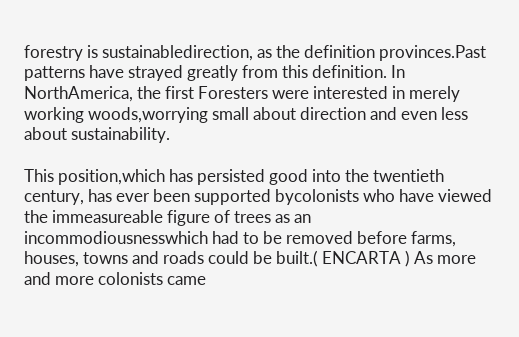forestry is sustainabledirection, as the definition provinces.Past patterns have strayed greatly from this definition. In NorthAmerica, the first Foresters were interested in merely working woods,worrying small about direction and even less about sustainability.

This position,which has persisted good into the twentieth century, has ever been supported bycolonists who have viewed the immeasureable figure of trees as an incommodiousnesswhich had to be removed before farms, houses, towns and roads could be built.( ENCARTA ) As more and more colonists came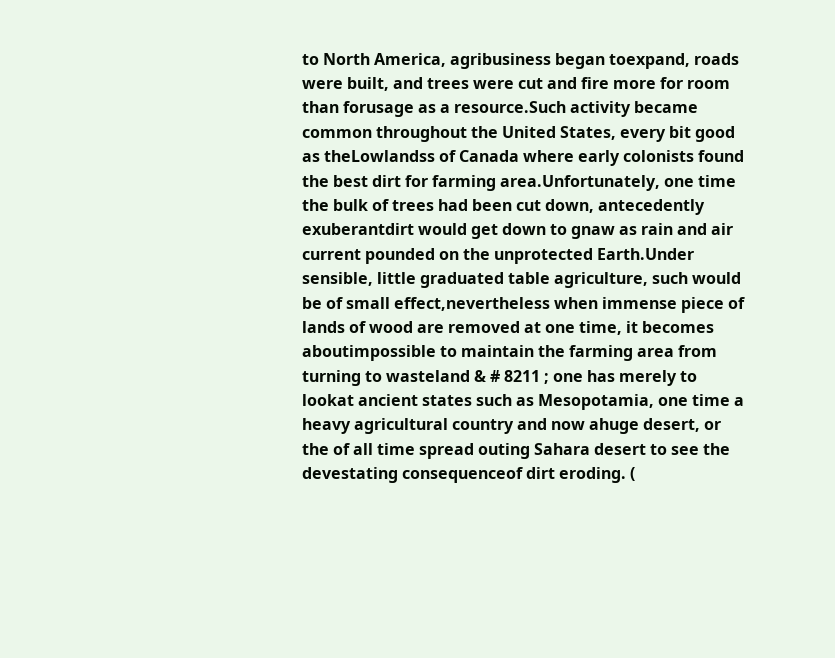to North America, agribusiness began toexpand, roads were built, and trees were cut and fire more for room than forusage as a resource.Such activity became common throughout the United States, every bit good as theLowlandss of Canada where early colonists found the best dirt for farming area.Unfortunately, one time the bulk of trees had been cut down, antecedently exuberantdirt would get down to gnaw as rain and air current pounded on the unprotected Earth.Under sensible, little graduated table agriculture, such would be of small effect,nevertheless when immense piece of lands of wood are removed at one time, it becomes aboutimpossible to maintain the farming area from turning to wasteland & # 8211 ; one has merely to lookat ancient states such as Mesopotamia, one time a heavy agricultural country and now ahuge desert, or the of all time spread outing Sahara desert to see the devestating consequenceof dirt eroding. (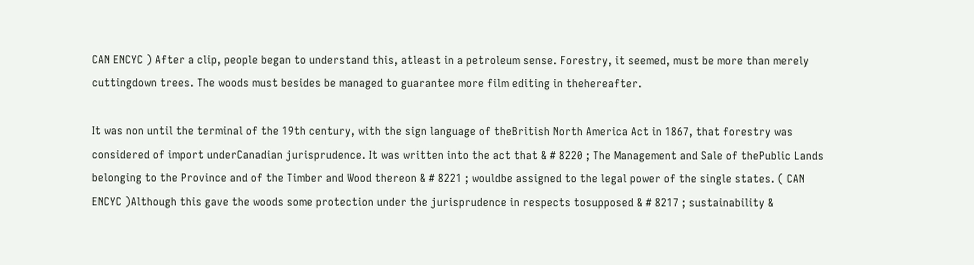CAN ENCYC ) After a clip, people began to understand this, atleast in a petroleum sense. Forestry, it seemed, must be more than merely cuttingdown trees. The woods must besides be managed to guarantee more film editing in thehereafter.

It was non until the terminal of the 19th century, with the sign language of theBritish North America Act in 1867, that forestry was considered of import underCanadian jurisprudence. It was written into the act that & # 8220 ; The Management and Sale of thePublic Lands belonging to the Province and of the Timber and Wood thereon & # 8221 ; wouldbe assigned to the legal power of the single states. ( CAN ENCYC )Although this gave the woods some protection under the jurisprudence in respects tosupposed & # 8217 ; sustainability &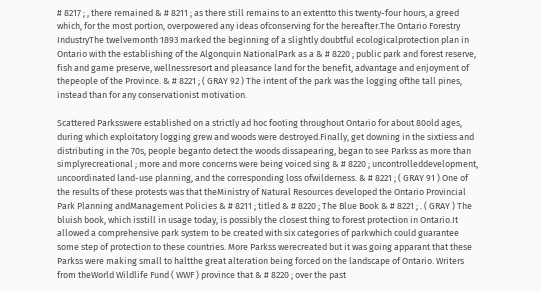# 8217 ; , there remained & # 8211 ; as there still remains to an extentto this twenty-four hours, a greed which, for the most portion, overpowered any ideas ofconserving for the hereafter.The Ontario Forestry IndustryThe twelvemonth 1893 marked the beginning of a slightly doubtful ecologicalprotection plan in Ontario with the establishing of the Algonquin NationalPark as a & # 8220 ; public park and forest reserve, fish and game preserve, wellnessresort and pleasance land for the benefit, advantage and enjoyment of thepeople of the Province. & # 8221 ; ( GRAY 92 ) The intent of the park was the logging ofthe tall pines, instead than for any conservationist motivation.

Scattered Parksswere established on a strictly ad hoc footing throughout Ontario for about 80old ages, during which exploitatory logging grew and woods were destroyed.Finally, get downing in the sixtiess and distributing in the 70s, people beganto detect the woods dissapearing, began to see Parkss as more than simplyrecreational ; more and more concerns were being voiced sing & # 8220 ; uncontrolleddevelopment, uncoordinated land-use planning, and the corresponding loss ofwilderness. & # 8221 ; ( GRAY 91 ) One of the results of these protests was that theMinistry of Natural Resources developed the Ontario Provincial Park Planning andManagement Policies & # 8211 ; titled & # 8220 ; The Blue Book & # 8221 ; . ( GRAY ) The bluish book, which isstill in usage today, is possibly the closest thing to forest protection in Ontario.It allowed a comprehensive park system to be created with six categories of parkwhich could guarantee some step of protection to these countries. More Parkss werecreated but it was going apparant that these Parkss were making small to haltthe great alteration being forced on the landscape of Ontario. Writers from theWorld Wildlife Fund ( WWF ) province that & # 8220 ; over the past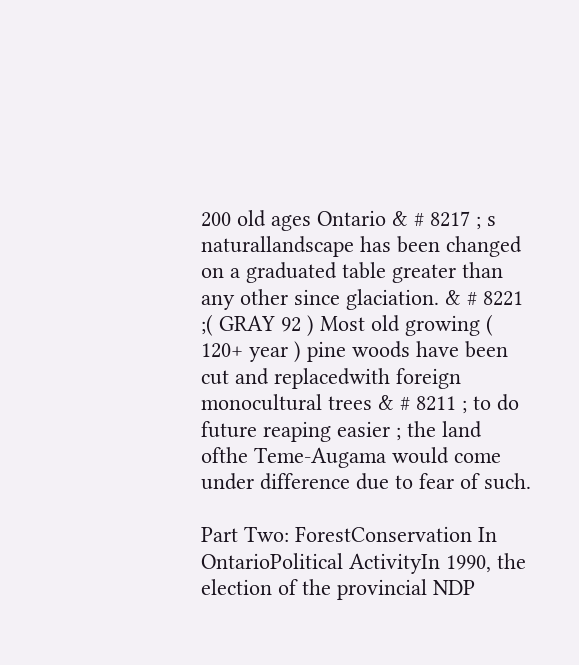200 old ages Ontario & # 8217 ; s naturallandscape has been changed on a graduated table greater than any other since glaciation. & # 8221 ;( GRAY 92 ) Most old growing ( 120+ year ) pine woods have been cut and replacedwith foreign monocultural trees & # 8211 ; to do future reaping easier ; the land ofthe Teme-Augama would come under difference due to fear of such.

Part Two: ForestConservation In OntarioPolitical ActivityIn 1990, the election of the provincial NDP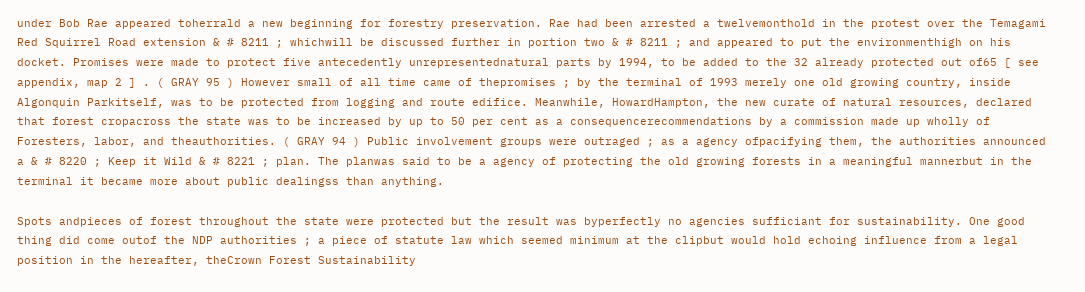under Bob Rae appeared toherrald a new beginning for forestry preservation. Rae had been arrested a twelvemonthold in the protest over the Temagami Red Squirrel Road extension & # 8211 ; whichwill be discussed further in portion two & # 8211 ; and appeared to put the environmenthigh on his docket. Promises were made to protect five antecedently unrepresentednatural parts by 1994, to be added to the 32 already protected out of65 [ see appendix, map 2 ] . ( GRAY 95 ) However small of all time came of thepromises ; by the terminal of 1993 merely one old growing country, inside Algonquin Parkitself, was to be protected from logging and route edifice. Meanwhile, HowardHampton, the new curate of natural resources, declared that forest cropacross the state was to be increased by up to 50 per cent as a consequencerecommendations by a commission made up wholly of Foresters, labor, and theauthorities. ( GRAY 94 ) Public involvement groups were outraged ; as a agency ofpacifying them, the authorities announced a & # 8220 ; Keep it Wild & # 8221 ; plan. The planwas said to be a agency of protecting the old growing forests in a meaningful mannerbut in the terminal it became more about public dealingss than anything.

Spots andpieces of forest throughout the state were protected but the result was byperfectly no agencies sufficiant for sustainability. One good thing did come outof the NDP authorities ; a piece of statute law which seemed minimum at the clipbut would hold echoing influence from a legal position in the hereafter, theCrown Forest Sustainability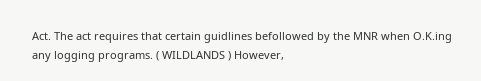Act. The act requires that certain guidlines befollowed by the MNR when O.K.ing any logging programs. ( WILDLANDS ) However,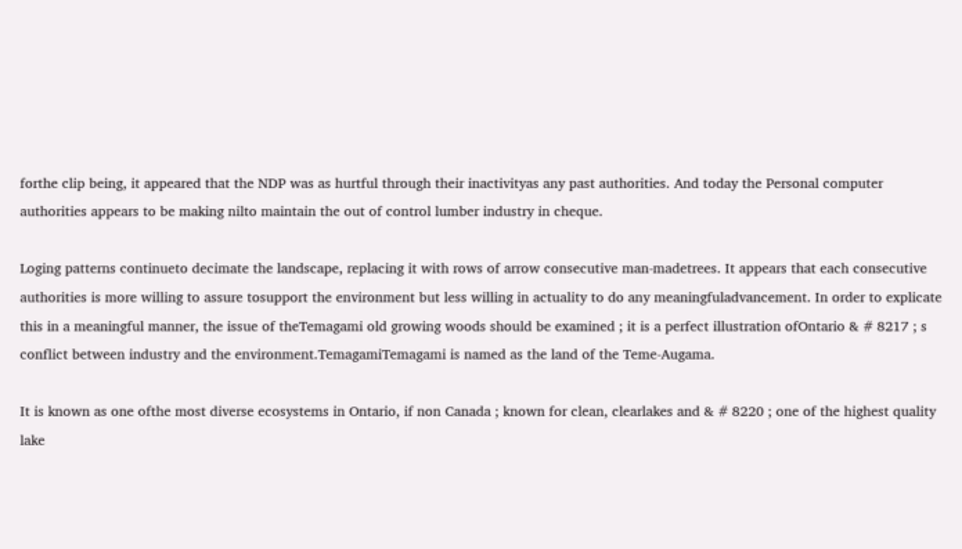forthe clip being, it appeared that the NDP was as hurtful through their inactivityas any past authorities. And today the Personal computer authorities appears to be making nilto maintain the out of control lumber industry in cheque.

Loging patterns continueto decimate the landscape, replacing it with rows of arrow consecutive man-madetrees. It appears that each consecutive authorities is more willing to assure tosupport the environment but less willing in actuality to do any meaningfuladvancement. In order to explicate this in a meaningful manner, the issue of theTemagami old growing woods should be examined ; it is a perfect illustration ofOntario & # 8217 ; s conflict between industry and the environment.TemagamiTemagami is named as the land of the Teme-Augama.

It is known as one ofthe most diverse ecosystems in Ontario, if non Canada ; known for clean, clearlakes and & # 8220 ; one of the highest quality lake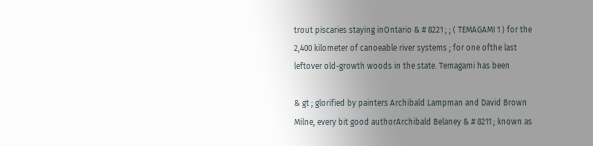trout piscaries staying inOntario & # 8221 ; ; ( TEMAGAMI 1 ) for the 2,400 kilometer of canoeable river systems ; for one ofthe last leftover old-growth woods in the state. Temagami has been

& gt ; glorified by painters Archibald Lampman and David Brown Milne, every bit good authorArchibald Belaney & # 8211 ; known as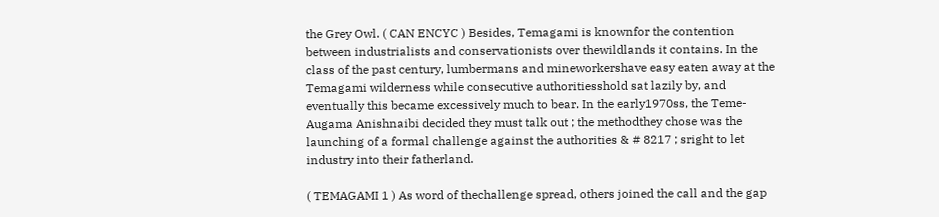the Grey Owl. ( CAN ENCYC ) Besides, Temagami is knownfor the contention between industrialists and conservationists over thewildlands it contains. In the class of the past century, lumbermans and mineworkershave easy eaten away at the Temagami wilderness while consecutive authoritiesshold sat lazily by, and eventually this became excessively much to bear. In the early1970ss, the Teme-Augama Anishnaibi decided they must talk out ; the methodthey chose was the launching of a formal challenge against the authorities & # 8217 ; sright to let industry into their fatherland.

( TEMAGAMI 1 ) As word of thechallenge spread, others joined the call and the gap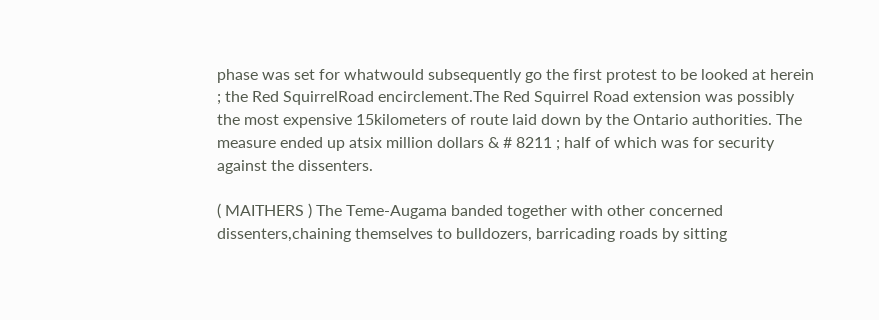phase was set for whatwould subsequently go the first protest to be looked at herein ; the Red SquirrelRoad encirclement.The Red Squirrel Road extension was possibly the most expensive 15kilometers of route laid down by the Ontario authorities. The measure ended up atsix million dollars & # 8211 ; half of which was for security against the dissenters.

( MAITHERS ) The Teme-Augama banded together with other concerned dissenters,chaining themselves to bulldozers, barricading roads by sitting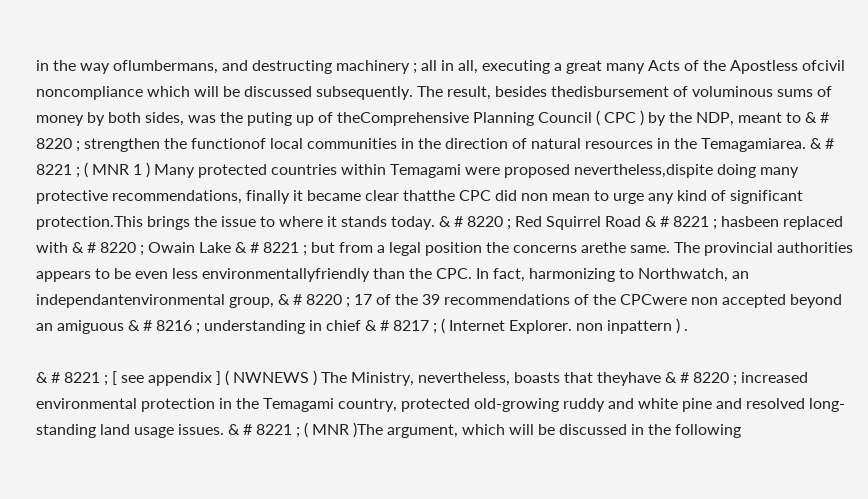in the way oflumbermans, and destructing machinery ; all in all, executing a great many Acts of the Apostless ofcivil noncompliance which will be discussed subsequently. The result, besides thedisbursement of voluminous sums of money by both sides, was the puting up of theComprehensive Planning Council ( CPC ) by the NDP, meant to & # 8220 ; strengthen the functionof local communities in the direction of natural resources in the Temagamiarea. & # 8221 ; ( MNR 1 ) Many protected countries within Temagami were proposed nevertheless,dispite doing many protective recommendations, finally it became clear thatthe CPC did non mean to urge any kind of significant protection.This brings the issue to where it stands today. & # 8220 ; Red Squirrel Road & # 8221 ; hasbeen replaced with & # 8220 ; Owain Lake & # 8221 ; but from a legal position the concerns arethe same. The provincial authorities appears to be even less environmentallyfriendly than the CPC. In fact, harmonizing to Northwatch, an independantenvironmental group, & # 8220 ; 17 of the 39 recommendations of the CPCwere non accepted beyond an amiguous & # 8216 ; understanding in chief & # 8217 ; ( Internet Explorer. non inpattern ) .

& # 8221 ; [ see appendix ] ( NWNEWS ) The Ministry, nevertheless, boasts that theyhave & # 8220 ; increased environmental protection in the Temagami country, protected old-growing ruddy and white pine and resolved long-standing land usage issues. & # 8221 ; ( MNR )The argument, which will be discussed in the following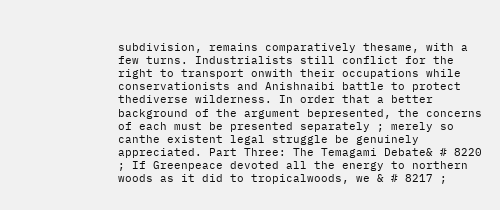subdivision, remains comparatively thesame, with a few turns. Industrialists still conflict for the right to transport onwith their occupations while conservationists and Anishnaibi battle to protect thediverse wilderness. In order that a better background of the argument bepresented, the concerns of each must be presented separately ; merely so canthe existent legal struggle be genuinely appreciated. Part Three: The Temagami Debate& # 8220 ; If Greenpeace devoted all the energy to northern woods as it did to tropicalwoods, we & # 8217 ;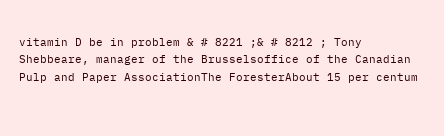vitamin D be in problem & # 8221 ;& # 8212 ; Tony Shebbeare, manager of the Brusselsoffice of the Canadian Pulp and Paper AssociationThe ForesterAbout 15 per centum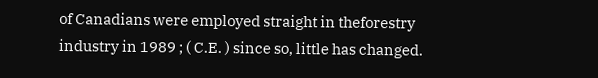of Canadians were employed straight in theforestry industry in 1989 ; ( C.E. ) since so, little has changed.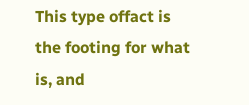This type offact is the footing for what is, and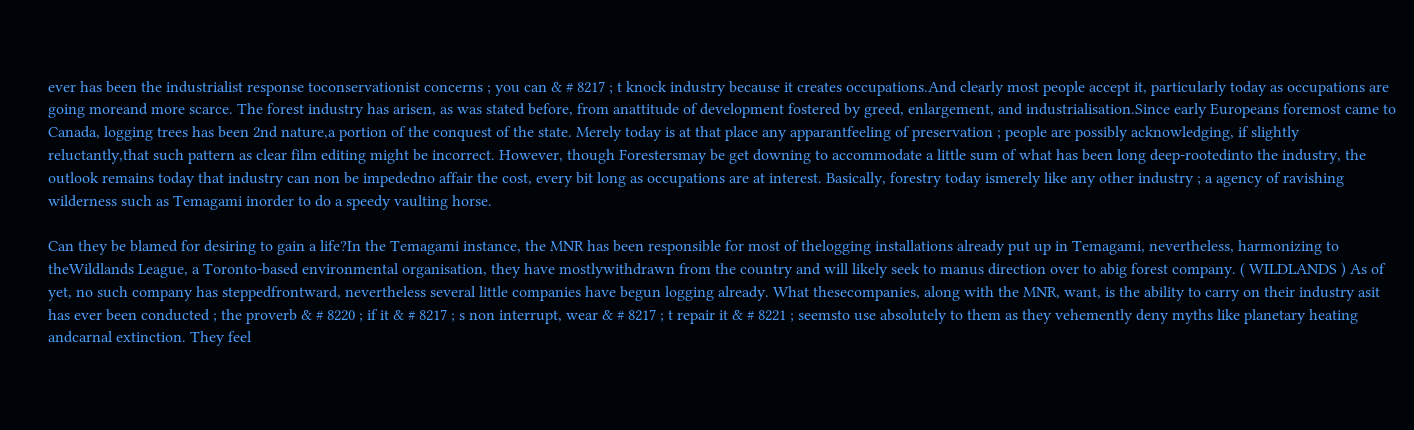ever has been the industrialist response toconservationist concerns ; you can & # 8217 ; t knock industry because it creates occupations.And clearly most people accept it, particularly today as occupations are going moreand more scarce. The forest industry has arisen, as was stated before, from anattitude of development fostered by greed, enlargement, and industrialisation.Since early Europeans foremost came to Canada, logging trees has been 2nd nature,a portion of the conquest of the state. Merely today is at that place any apparantfeeling of preservation ; people are possibly acknowledging, if slightly reluctantly,that such pattern as clear film editing might be incorrect. However, though Forestersmay be get downing to accommodate a little sum of what has been long deep-rootedinto the industry, the outlook remains today that industry can non be impededno affair the cost, every bit long as occupations are at interest. Basically, forestry today ismerely like any other industry ; a agency of ravishing wilderness such as Temagami inorder to do a speedy vaulting horse.

Can they be blamed for desiring to gain a life?In the Temagami instance, the MNR has been responsible for most of thelogging installations already put up in Temagami, nevertheless, harmonizing to theWildlands League, a Toronto-based environmental organisation, they have mostlywithdrawn from the country and will likely seek to manus direction over to abig forest company. ( WILDLANDS ) As of yet, no such company has steppedfrontward, nevertheless several little companies have begun logging already. What thesecompanies, along with the MNR, want, is the ability to carry on their industry asit has ever been conducted ; the proverb & # 8220 ; if it & # 8217 ; s non interrupt, wear & # 8217 ; t repair it & # 8221 ; seemsto use absolutely to them as they vehemently deny myths like planetary heating andcarnal extinction. They feel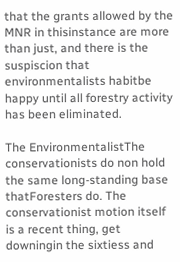that the grants allowed by the MNR in thisinstance are more than just, and there is the suspiscion that environmentalists habitbe happy until all forestry activity has been eliminated.

The EnvironmentalistThe conservationists do non hold the same long-standing base thatForesters do. The conservationist motion itself is a recent thing, get downingin the sixtiess and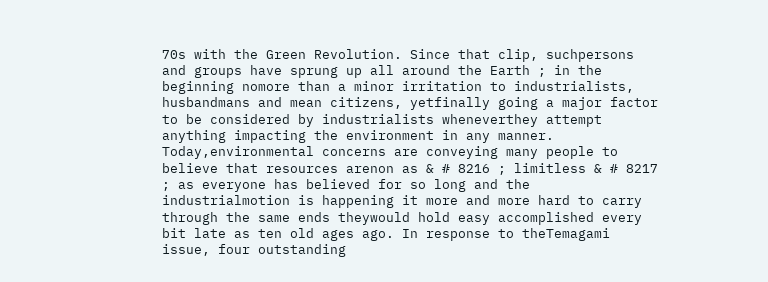70s with the Green Revolution. Since that clip, suchpersons and groups have sprung up all around the Earth ; in the beginning nomore than a minor irritation to industrialists, husbandmans and mean citizens, yetfinally going a major factor to be considered by industrialists wheneverthey attempt anything impacting the environment in any manner. Today,environmental concerns are conveying many people to believe that resources arenon as & # 8216 ; limitless & # 8217 ; as everyone has believed for so long and the industrialmotion is happening it more and more hard to carry through the same ends theywould hold easy accomplished every bit late as ten old ages ago. In response to theTemagami issue, four outstanding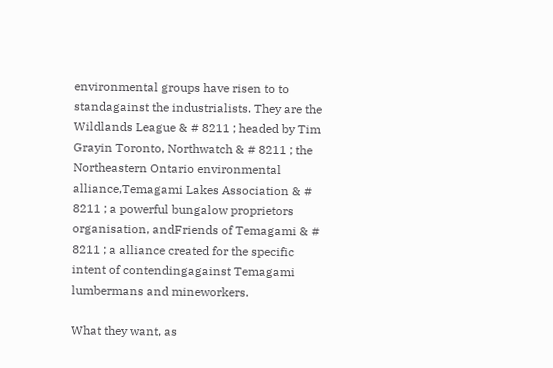environmental groups have risen to to standagainst the industrialists. They are the Wildlands League & # 8211 ; headed by Tim Grayin Toronto, Northwatch & # 8211 ; the Northeastern Ontario environmental alliance,Temagami Lakes Association & # 8211 ; a powerful bungalow proprietors organisation, andFriends of Temagami & # 8211 ; a alliance created for the specific intent of contendingagainst Temagami lumbermans and mineworkers.

What they want, as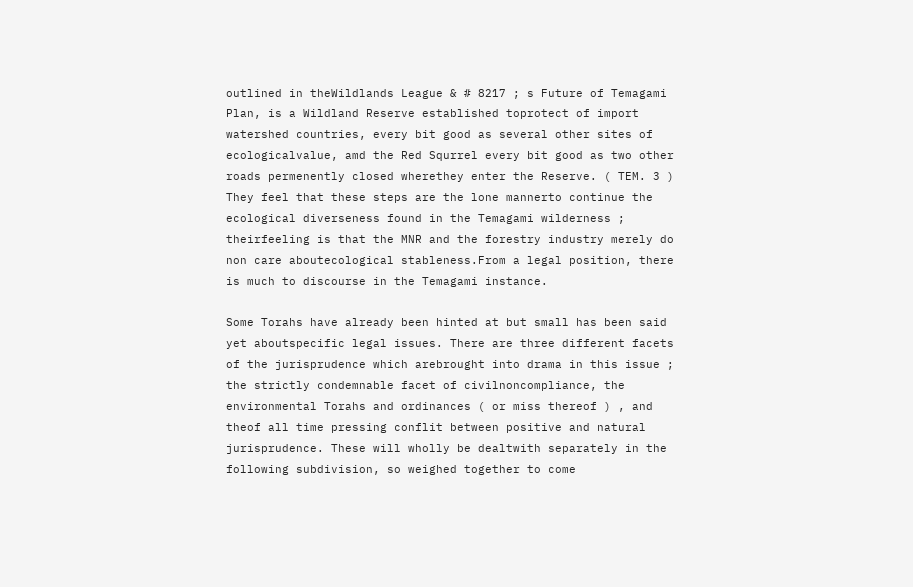outlined in theWildlands League & # 8217 ; s Future of Temagami Plan, is a Wildland Reserve established toprotect of import watershed countries, every bit good as several other sites of ecologicalvalue, amd the Red Squrrel every bit good as two other roads permenently closed wherethey enter the Reserve. ( TEM. 3 ) They feel that these steps are the lone mannerto continue the ecological diverseness found in the Temagami wilderness ; theirfeeling is that the MNR and the forestry industry merely do non care aboutecological stableness.From a legal position, there is much to discourse in the Temagami instance.

Some Torahs have already been hinted at but small has been said yet aboutspecific legal issues. There are three different facets of the jurisprudence which arebrought into drama in this issue ; the strictly condemnable facet of civilnoncompliance, the environmental Torahs and ordinances ( or miss thereof ) , and theof all time pressing conflit between positive and natural jurisprudence. These will wholly be dealtwith separately in the following subdivision, so weighed together to come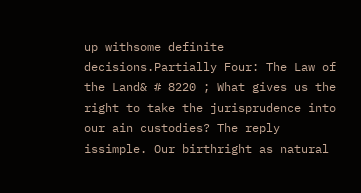up withsome definite decisions.Partially Four: The Law of the Land& # 8220 ; What gives us the right to take the jurisprudence into our ain custodies? The reply issimple. Our birthright as natural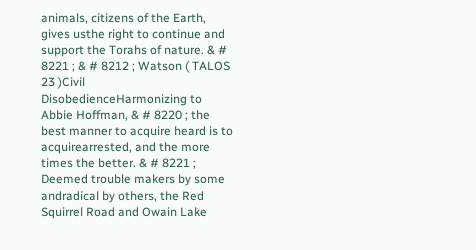animals, citizens of the Earth, gives usthe right to continue and support the Torahs of nature. & # 8221 ; & # 8212 ; Watson ( TALOS 23 )Civil DisobedienceHarmonizing to Abbie Hoffman, & # 8220 ; the best manner to acquire heard is to acquirearrested, and the more times the better. & # 8221 ; Deemed trouble makers by some andradical by others, the Red Squirrel Road and Owain Lake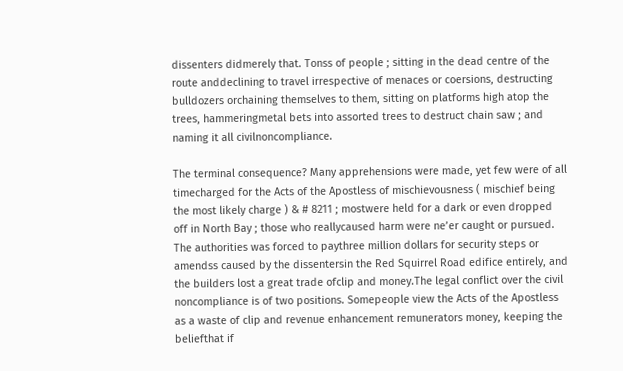dissenters didmerely that. Tonss of people ; sitting in the dead centre of the route anddeclining to travel irrespective of menaces or coersions, destructing bulldozers orchaining themselves to them, sitting on platforms high atop the trees, hammeringmetal bets into assorted trees to destruct chain saw ; and naming it all civilnoncompliance.

The terminal consequence? Many apprehensions were made, yet few were of all timecharged for the Acts of the Apostless of mischievousness ( mischief being the most likely charge ) & # 8211 ; mostwere held for a dark or even dropped off in North Bay ; those who reallycaused harm were ne’er caught or pursued. The authorities was forced to paythree million dollars for security steps or amendss caused by the dissentersin the Red Squirrel Road edifice entirely, and the builders lost a great trade ofclip and money.The legal conflict over the civil noncompliance is of two positions. Somepeople view the Acts of the Apostless as a waste of clip and revenue enhancement remunerators money, keeping the beliefthat if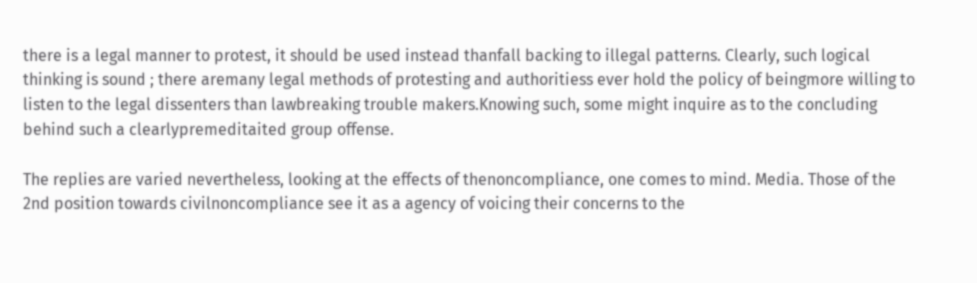there is a legal manner to protest, it should be used instead thanfall backing to illegal patterns. Clearly, such logical thinking is sound ; there aremany legal methods of protesting and authoritiess ever hold the policy of beingmore willing to listen to the legal dissenters than lawbreaking trouble makers.Knowing such, some might inquire as to the concluding behind such a clearlypremeditaited group offense.

The replies are varied nevertheless, looking at the effects of thenoncompliance, one comes to mind. Media. Those of the 2nd position towards civilnoncompliance see it as a agency of voicing their concerns to the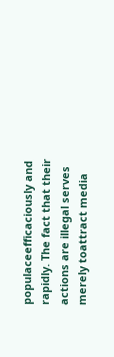populaceefficaciously and rapidly. The fact that their actions are illegal serves merely toattract media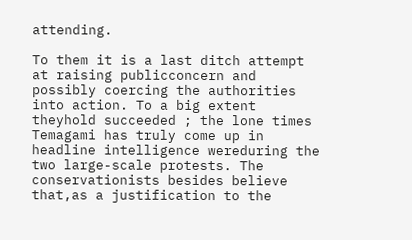attending.

To them it is a last ditch attempt at raising publicconcern and possibly coercing the authorities into action. To a big extent theyhold succeeded ; the lone times Temagami has truly come up in headline intelligence wereduring the two large-scale protests. The conservationists besides believe that,as a justification to the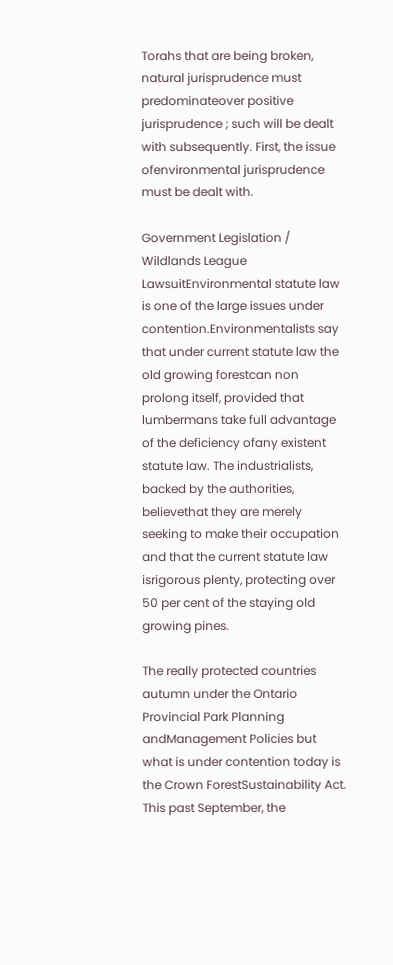Torahs that are being broken, natural jurisprudence must predominateover positive jurisprudence ; such will be dealt with subsequently. First, the issue ofenvironmental jurisprudence must be dealt with.

Government Legislation / Wildlands League LawsuitEnvironmental statute law is one of the large issues under contention.Environmentalists say that under current statute law the old growing forestcan non prolong itself, provided that lumbermans take full advantage of the deficiency ofany existent statute law. The industrialists, backed by the authorities, believethat they are merely seeking to make their occupation and that the current statute law isrigorous plenty, protecting over 50 per cent of the staying old growing pines.

The really protected countries autumn under the Ontario Provincial Park Planning andManagement Policies but what is under contention today is the Crown ForestSustainability Act. This past September, the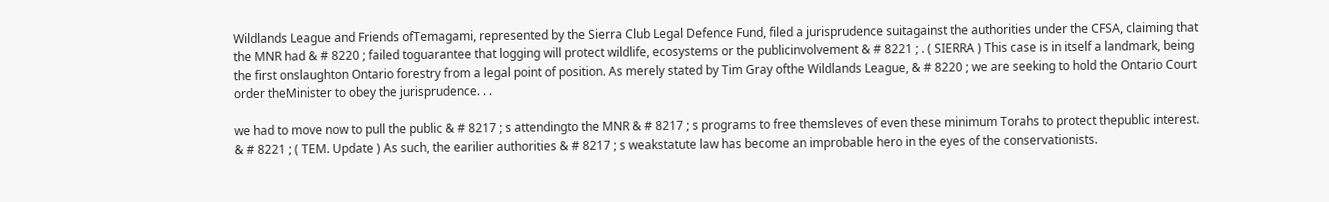Wildlands League and Friends ofTemagami, represented by the Sierra Club Legal Defence Fund, filed a jurisprudence suitagainst the authorities under the CFSA, claiming that the MNR had & # 8220 ; failed toguarantee that logging will protect wildlife, ecosystems or the publicinvolvement & # 8221 ; . ( SIERRA ) This case is in itself a landmark, being the first onslaughton Ontario forestry from a legal point of position. As merely stated by Tim Gray ofthe Wildlands League, & # 8220 ; we are seeking to hold the Ontario Court order theMinister to obey the jurisprudence. . .

we had to move now to pull the public & # 8217 ; s attendingto the MNR & # 8217 ; s programs to free themsleves of even these minimum Torahs to protect thepublic interest. & # 8221 ; ( TEM. Update ) As such, the earilier authorities & # 8217 ; s weakstatute law has become an improbable hero in the eyes of the conservationists.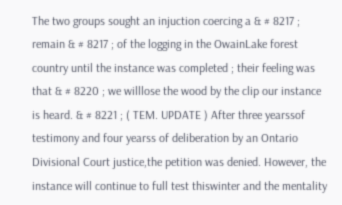The two groups sought an injuction coercing a & # 8217 ; remain & # 8217 ; of the logging in the OwainLake forest country until the instance was completed ; their feeling was that & # 8220 ; we willlose the wood by the clip our instance is heard. & # 8221 ; ( TEM. UPDATE ) After three yearssof testimony and four yearss of deliberation by an Ontario Divisional Court justice,the petition was denied. However, the instance will continue to full test thiswinter and the mentality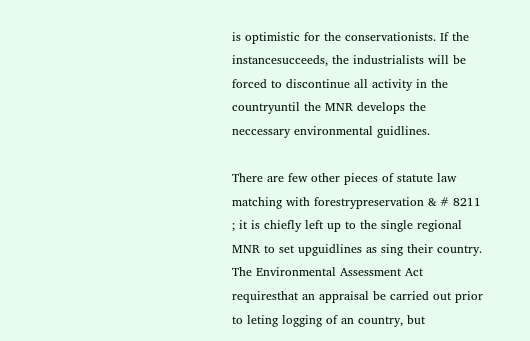is optimistic for the conservationists. If the instancesucceeds, the industrialists will be forced to discontinue all activity in the countryuntil the MNR develops the neccessary environmental guidlines.

There are few other pieces of statute law matching with forestrypreservation & # 8211 ; it is chiefly left up to the single regional MNR to set upguidlines as sing their country. The Environmental Assessment Act requiresthat an appraisal be carried out prior to leting logging of an country, but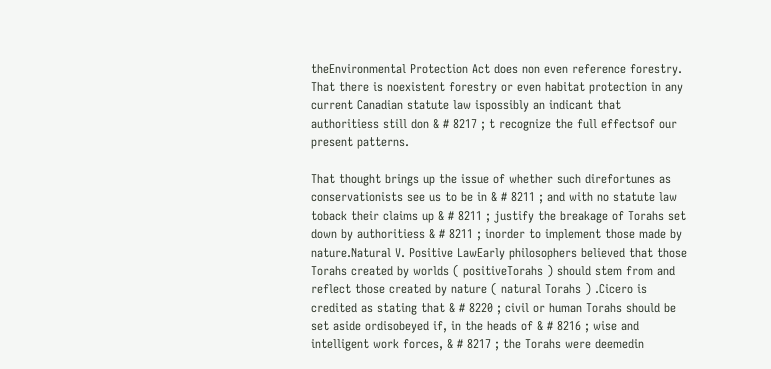theEnvironmental Protection Act does non even reference forestry. That there is noexistent forestry or even habitat protection in any current Canadian statute law ispossibly an indicant that authoritiess still don & # 8217 ; t recognize the full effectsof our present patterns.

That thought brings up the issue of whether such direfortunes as conservationists see us to be in & # 8211 ; and with no statute law toback their claims up & # 8211 ; justify the breakage of Torahs set down by authoritiess & # 8211 ; inorder to implement those made by nature.Natural V. Positive LawEarly philosophers believed that those Torahs created by worlds ( positiveTorahs ) should stem from and reflect those created by nature ( natural Torahs ) .Cicero is credited as stating that & # 8220 ; civil or human Torahs should be set aside ordisobeyed if, in the heads of & # 8216 ; wise and intelligent work forces, & # 8217 ; the Torahs were deemedin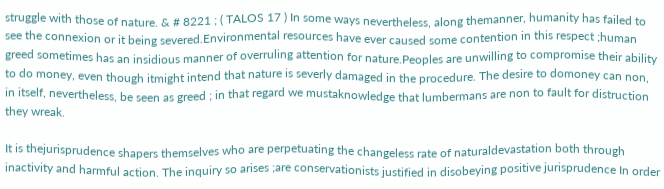struggle with those of nature. & # 8221 ; ( TALOS 17 ) In some ways nevertheless, along themanner, humanity has failed to see the connexion or it being severed.Environmental resources have ever caused some contention in this respect ;human greed sometimes has an insidious manner of overruling attention for nature.Peoples are unwilling to compromise their ability to do money, even though itmight intend that nature is severly damaged in the procedure. The desire to domoney can non, in itself, nevertheless, be seen as greed ; in that regard we mustaknowledge that lumbermans are non to fault for distruction they wreak.

It is thejurisprudence shapers themselves who are perpetuating the changeless rate of naturaldevastation both through inactivity and harmful action. The inquiry so arises ;are conservationists justified in disobeying positive jurisprudence In order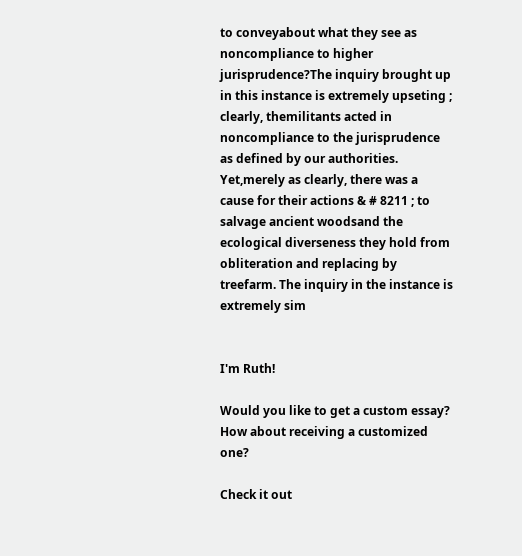to conveyabout what they see as noncompliance to higher jurisprudence?The inquiry brought up in this instance is extremely upseting ; clearly, themilitants acted in noncompliance to the jurisprudence as defined by our authorities. Yet,merely as clearly, there was a cause for their actions & # 8211 ; to salvage ancient woodsand the ecological diverseness they hold from obliteration and replacing by treefarm. The inquiry in the instance is extremely sim


I'm Ruth!

Would you like to get a custom essay? How about receiving a customized one?

Check it out